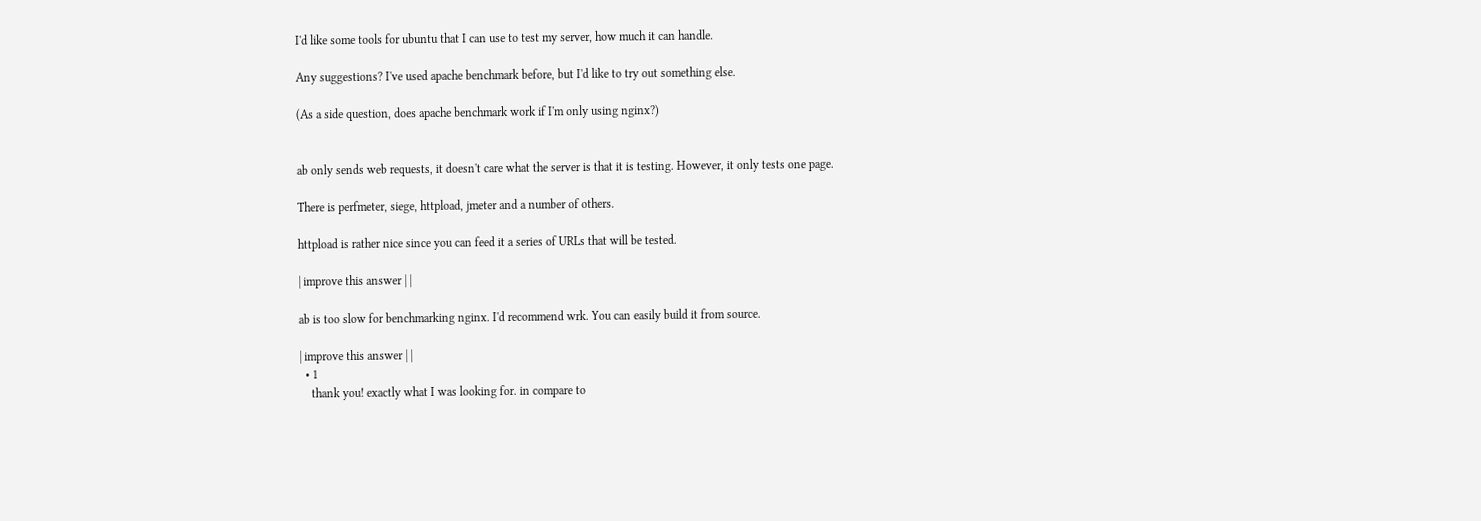I'd like some tools for ubuntu that I can use to test my server, how much it can handle.

Any suggestions? I've used apache benchmark before, but I'd like to try out something else.

(As a side question, does apache benchmark work if I'm only using nginx?)


ab only sends web requests, it doesn't care what the server is that it is testing. However, it only tests one page.

There is perfmeter, siege, httpload, jmeter and a number of others.

httpload is rather nice since you can feed it a series of URLs that will be tested.

| improve this answer | |

ab is too slow for benchmarking nginx. I'd recommend wrk. You can easily build it from source.

| improve this answer | |
  • 1
    thank you! exactly what I was looking for. in compare to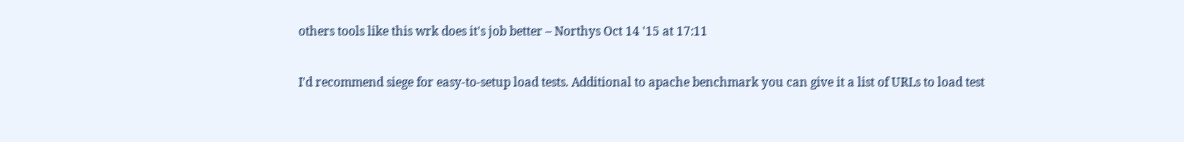others tools like this wrk does it's job better – Northys Oct 14 '15 at 17:11

I'd recommend siege for easy-to-setup load tests. Additional to apache benchmark you can give it a list of URLs to load test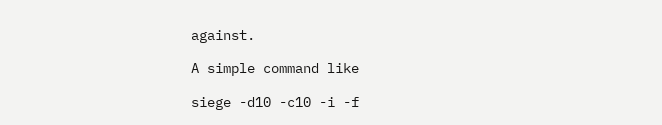against.

A simple command like

siege -d10 -c10 -i -f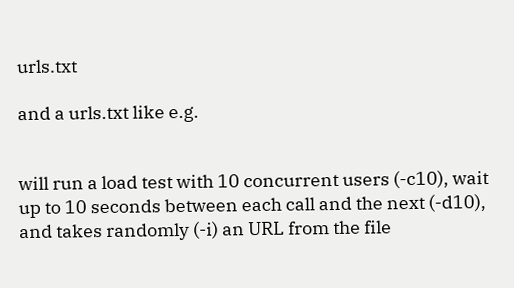urls.txt

and a urls.txt like e.g.


will run a load test with 10 concurrent users (-c10), wait up to 10 seconds between each call and the next (-d10), and takes randomly (-i) an URL from the file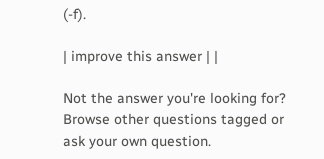(-f).

| improve this answer | |

Not the answer you're looking for? Browse other questions tagged or ask your own question.